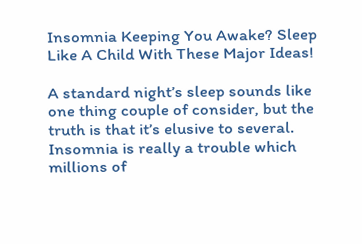Insomnia Keeping You Awake? Sleep Like A Child With These Major Ideas!

A standard night’s sleep sounds like one thing couple of consider, but the truth is that it’s elusive to several. Insomnia is really a trouble which millions of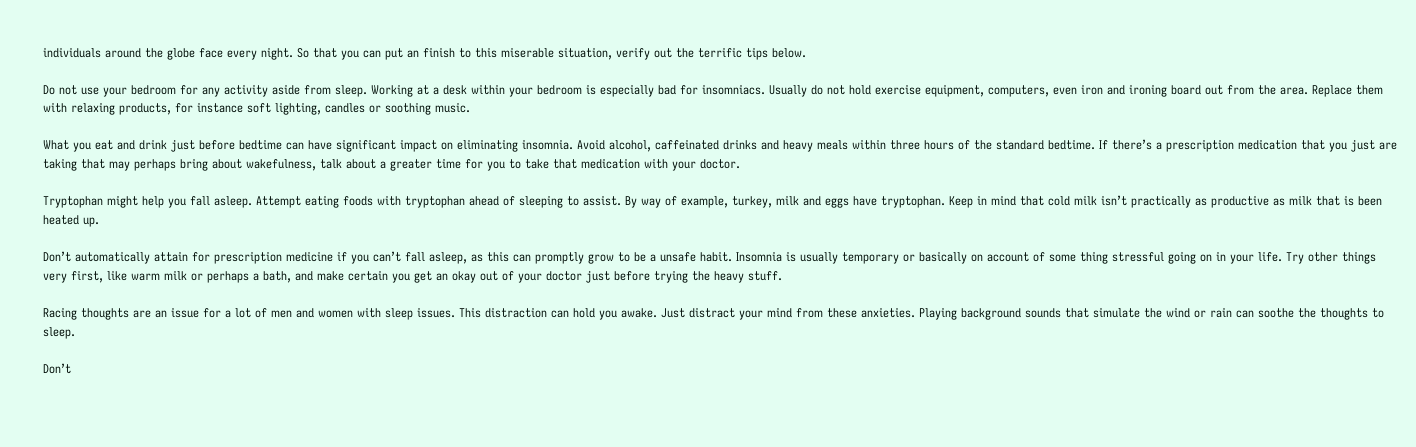individuals around the globe face every night. So that you can put an finish to this miserable situation, verify out the terrific tips below.

Do not use your bedroom for any activity aside from sleep. Working at a desk within your bedroom is especially bad for insomniacs. Usually do not hold exercise equipment, computers, even iron and ironing board out from the area. Replace them with relaxing products, for instance soft lighting, candles or soothing music.

What you eat and drink just before bedtime can have significant impact on eliminating insomnia. Avoid alcohol, caffeinated drinks and heavy meals within three hours of the standard bedtime. If there’s a prescription medication that you just are taking that may perhaps bring about wakefulness, talk about a greater time for you to take that medication with your doctor.

Tryptophan might help you fall asleep. Attempt eating foods with tryptophan ahead of sleeping to assist. By way of example, turkey, milk and eggs have tryptophan. Keep in mind that cold milk isn’t practically as productive as milk that is been heated up.

Don’t automatically attain for prescription medicine if you can’t fall asleep, as this can promptly grow to be a unsafe habit. Insomnia is usually temporary or basically on account of some thing stressful going on in your life. Try other things very first, like warm milk or perhaps a bath, and make certain you get an okay out of your doctor just before trying the heavy stuff.

Racing thoughts are an issue for a lot of men and women with sleep issues. This distraction can hold you awake. Just distract your mind from these anxieties. Playing background sounds that simulate the wind or rain can soothe the thoughts to sleep.

Don’t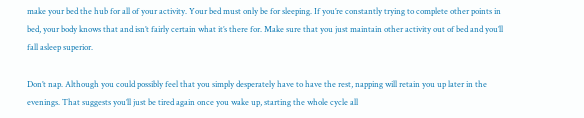make your bed the hub for all of your activity. Your bed must only be for sleeping. If you’re constantly trying to complete other points in bed, your body knows that and isn’t fairly certain what it’s there for. Make sure that you just maintain other activity out of bed and you’ll fall asleep superior.

Don’t nap. Although you could possibly feel that you simply desperately have to have the rest, napping will retain you up later in the evenings. That suggests you’ll just be tired again once you wake up, starting the whole cycle all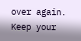over again. Keep your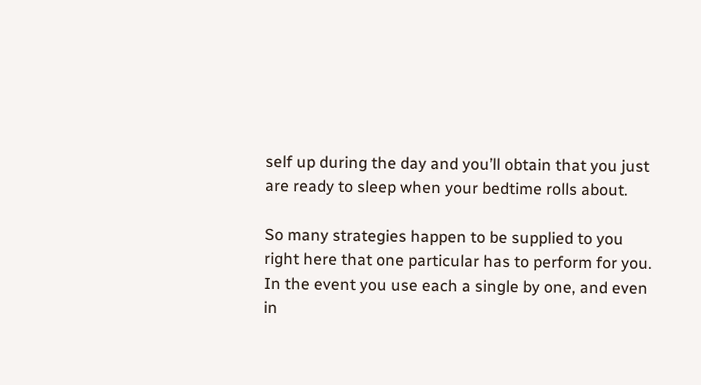self up during the day and you’ll obtain that you just are ready to sleep when your bedtime rolls about.

So many strategies happen to be supplied to you right here that one particular has to perform for you. In the event you use each a single by one, and even in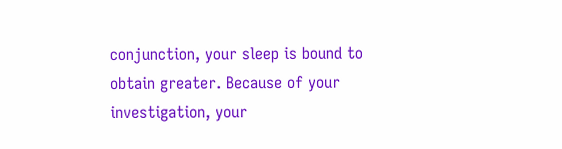conjunction, your sleep is bound to obtain greater. Because of your investigation, your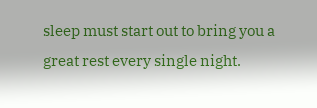sleep must start out to bring you a great rest every single night.